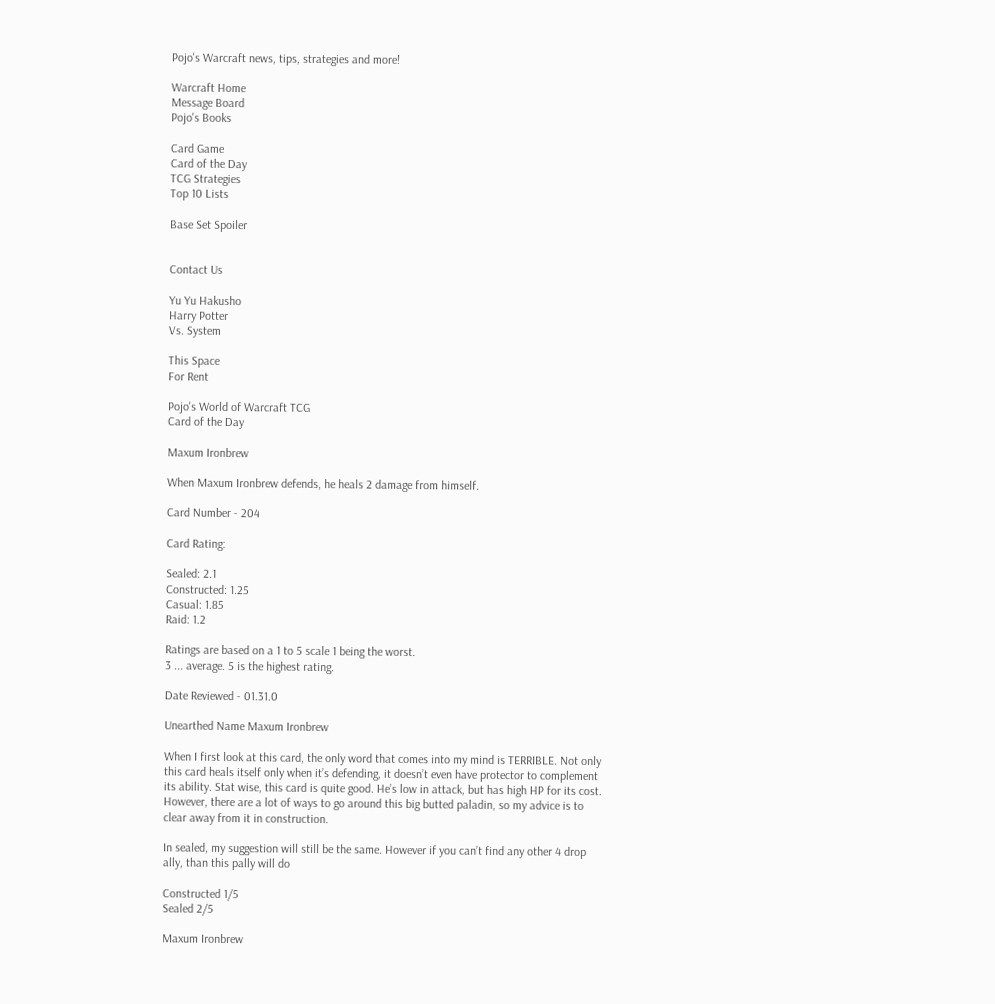Pojo's Warcraft news, tips, strategies and more!

Warcraft Home
Message Board
Pojo's Books

Card Game
Card of the Day
TCG Strategies
Top 10 Lists

Base Set Spoiler


Contact Us

Yu Yu Hakusho
Harry Potter
Vs. System

This Space
For Rent

Pojo's World of Warcraft TCG
Card of the Day

Maxum Ironbrew

When Maxum Ironbrew defends, he heals 2 damage from himself.

Card Number - 204

Card Rating:

Sealed: 2.1
Constructed: 1.25
Casual: 1.85
Raid: 1.2

Ratings are based on a 1 to 5 scale 1 being the worst.
3 ... average. 5 is the highest rating.

Date Reviewed - 01.31.0

Unearthed Name Maxum Ironbrew

When I first look at this card, the only word that comes into my mind is TERRIBLE. Not only this card heals itself only when it’s defending, it doesn’t even have protector to complement its ability. Stat wise, this card is quite good. He’s low in attack, but has high HP for its cost. However, there are a lot of ways to go around this big butted paladin, so my advice is to clear away from it in construction.

In sealed, my suggestion will still be the same. However if you can’t find any other 4 drop ally, than this pally will do

Constructed 1/5
Sealed 2/5

Maxum Ironbrew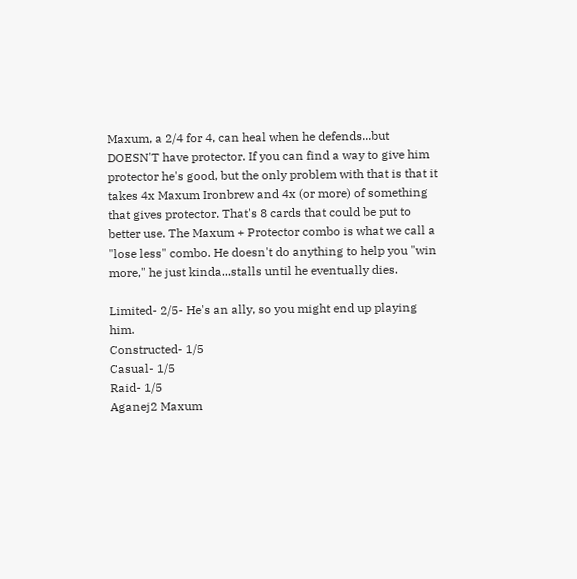Maxum, a 2/4 for 4, can heal when he defends...but DOESN'T have protector. If you can find a way to give him protector he's good, but the only problem with that is that it takes 4x Maxum Ironbrew and 4x (or more) of something that gives protector. That's 8 cards that could be put to better use. The Maxum + Protector combo is what we call a "lose less" combo. He doesn't do anything to help you "win more," he just kinda...stalls until he eventually dies.

Limited- 2/5- He's an ally, so you might end up playing him.
Constructed- 1/5
Casual- 1/5
Raid- 1/5
Aganej2 Maxum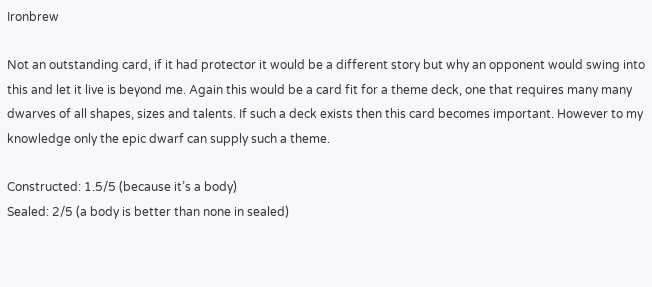Ironbrew

Not an outstanding card, if it had protector it would be a different story but why an opponent would swing into this and let it live is beyond me. Again this would be a card fit for a theme deck, one that requires many many dwarves of all shapes, sizes and talents. If such a deck exists then this card becomes important. However to my knowledge only the epic dwarf can supply such a theme.

Constructed: 1.5/5 (because it’s a body)
Sealed: 2/5 (a body is better than none in sealed)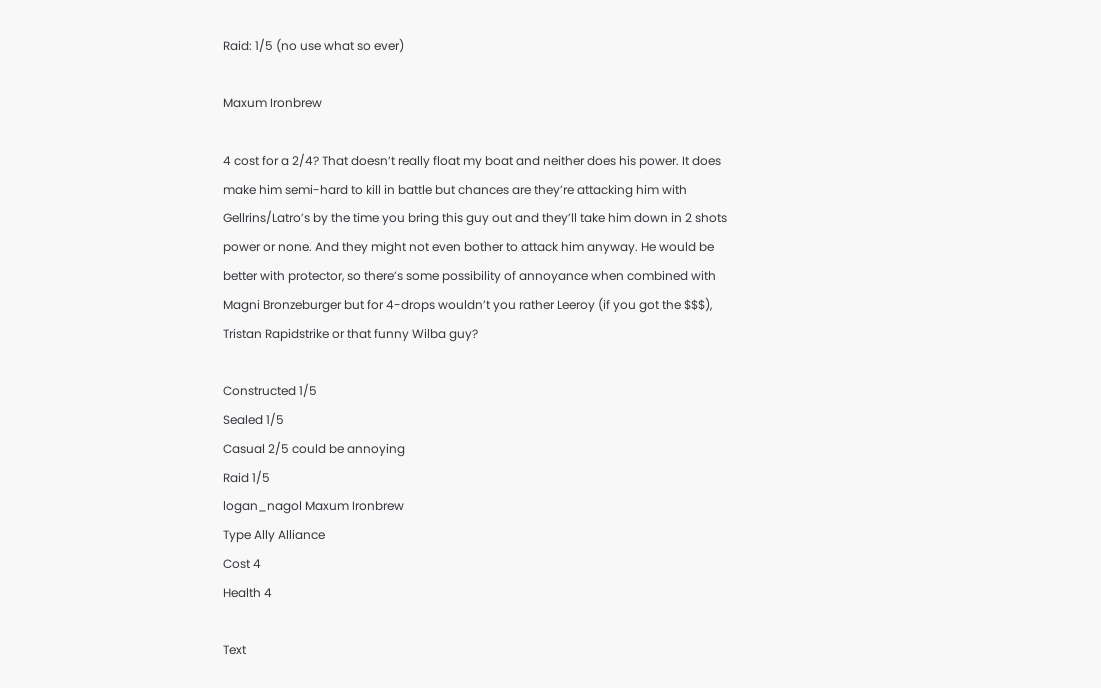Raid: 1/5 (no use what so ever)

Maxum Ironbrew

4 cost for a 2/4? That doesn’t really float my boat and neither does his power. It does make him semi-hard to kill in battle but chances are they’re attacking him with Gellrins/Latro’s by the time you bring this guy out and they’ll take him down in 2 shots power or none. And they might not even bother to attack him anyway. He would be better with protector, so there’s some possibility of annoyance when combined with Magni Bronzeburger but for 4-drops wouldn’t you rather Leeroy (if you got the $$$), Tristan Rapidstrike or that funny Wilba guy?

Constructed 1/5
Sealed 1/5
Casual 2/5 could be annoying
Raid 1/5
logan_nagol Maxum Ironbrew
Type Ally Alliance
Cost 4
Health 4

Text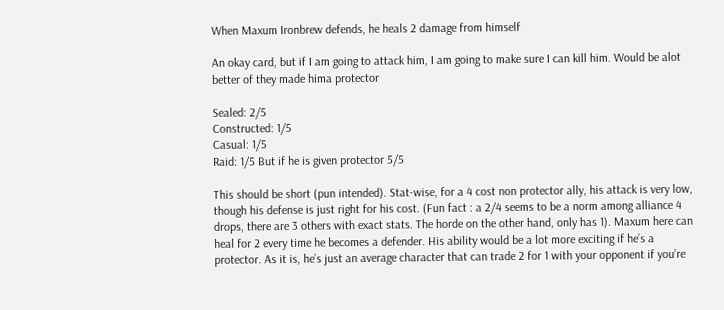When Maxum Ironbrew defends, he heals 2 damage from himself

An okay card, but if I am going to attack him, I am going to make sure I can kill him. Would be alot better of they made hima protector

Sealed: 2/5
Constructed: 1/5
Casual: 1/5
Raid: 1/5 But if he is given protector 5/5

This should be short (pun intended). Stat-wise, for a 4 cost non protector ally, his attack is very low, though his defense is just right for his cost. (Fun fact : a 2/4 seems to be a norm among alliance 4 drops, there are 3 others with exact stats. The horde on the other hand, only has 1). Maxum here can heal for 2 every time he becomes a defender. His ability would be a lot more exciting if he’s a protector. As it is, he’s just an average character that can trade 2 for 1 with your opponent if you’re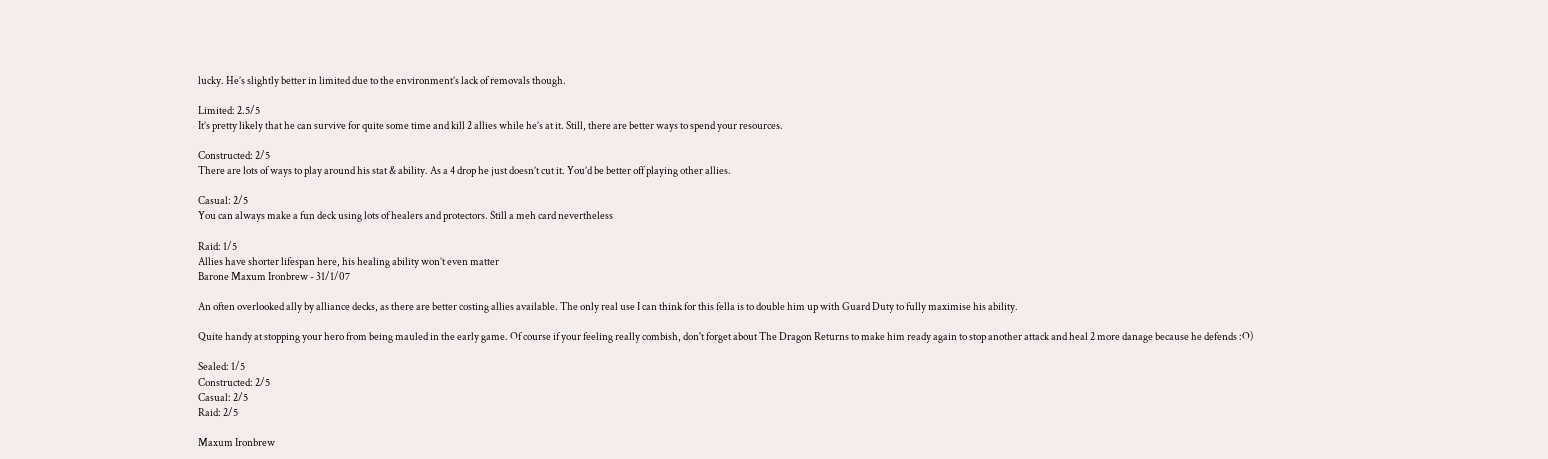lucky. He’s slightly better in limited due to the environment’s lack of removals though.

Limited: 2.5/5
It’s pretty likely that he can survive for quite some time and kill 2 allies while he’s at it. Still, there are better ways to spend your resources.

Constructed: 2/5
There are lots of ways to play around his stat & ability. As a 4 drop he just doesn’t cut it. You’d be better off playing other allies.

Casual: 2/5
You can always make a fun deck using lots of healers and protectors. Still a meh card nevertheless

Raid: 1/5
Allies have shorter lifespan here, his healing ability won’t even matter
Barone Maxum Ironbrew - 31/1/07

An often overlooked ally by alliance decks, as there are better costing allies available. The only real use I can think for this fella is to double him up with Guard Duty to fully maximise his ability.

Quite handy at stopping your hero from being mauled in the early game. Of course if your feeling really combish, don't forget about The Dragon Returns to make him ready again to stop another attack and heal 2 more danage because he defends :O)

Sealed: 1/5
Constructed: 2/5
Casual: 2/5
Raid: 2/5

Maxum Ironbrew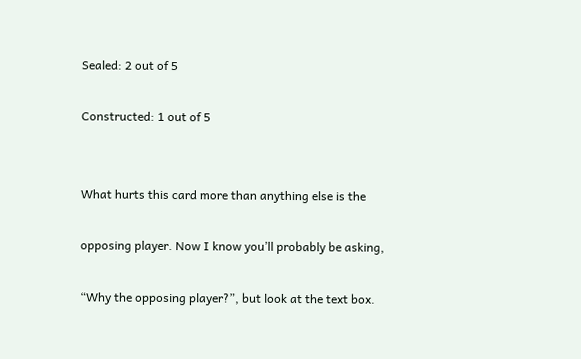Sealed: 2 out of 5

Constructed: 1 out of 5


What hurts this card more than anything else is the

opposing player. Now I know you’ll probably be asking,

“Why the opposing player?”, but look at the text box.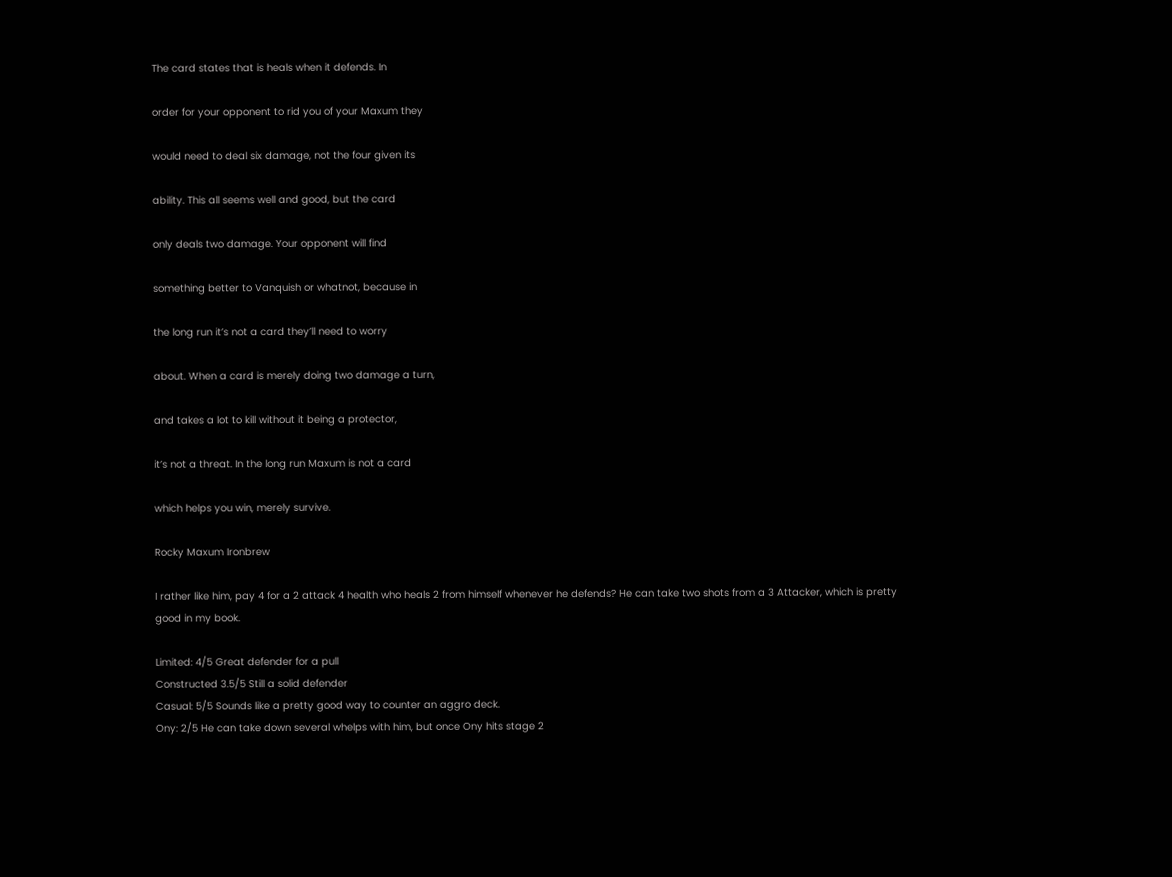The card states that is heals when it defends. In

order for your opponent to rid you of your Maxum they

would need to deal six damage, not the four given its

ability. This all seems well and good, but the card

only deals two damage. Your opponent will find

something better to Vanquish or whatnot, because in

the long run it’s not a card they’ll need to worry

about. When a card is merely doing two damage a turn,

and takes a lot to kill without it being a protector,

it’s not a threat. In the long run Maxum is not a card

which helps you win, merely survive.

Rocky Maxum Ironbrew

I rather like him, pay 4 for a 2 attack 4 health who heals 2 from himself whenever he defends? He can take two shots from a 3 Attacker, which is pretty good in my book.

Limited: 4/5 Great defender for a pull
Constructed 3.5/5 Still a solid defender
Casual: 5/5 Sounds like a pretty good way to counter an aggro deck.
Ony: 2/5 He can take down several whelps with him, but once Ony hits stage 2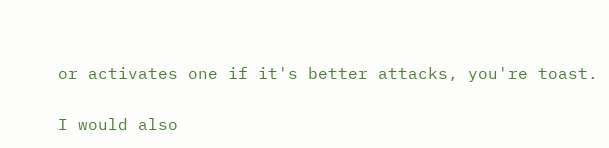or activates one if it's better attacks, you're toast.

I would also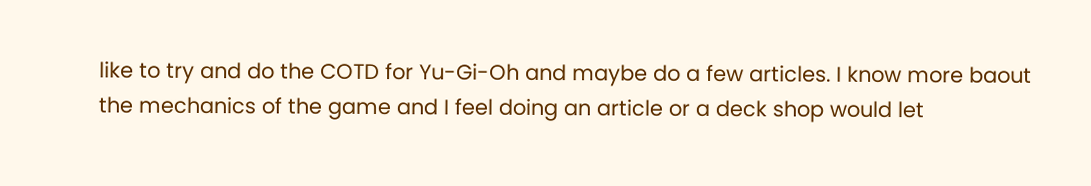like to try and do the COTD for Yu-Gi-Oh and maybe do a few articles. I know more baout the mechanics of the game and I feel doing an article or a deck shop would let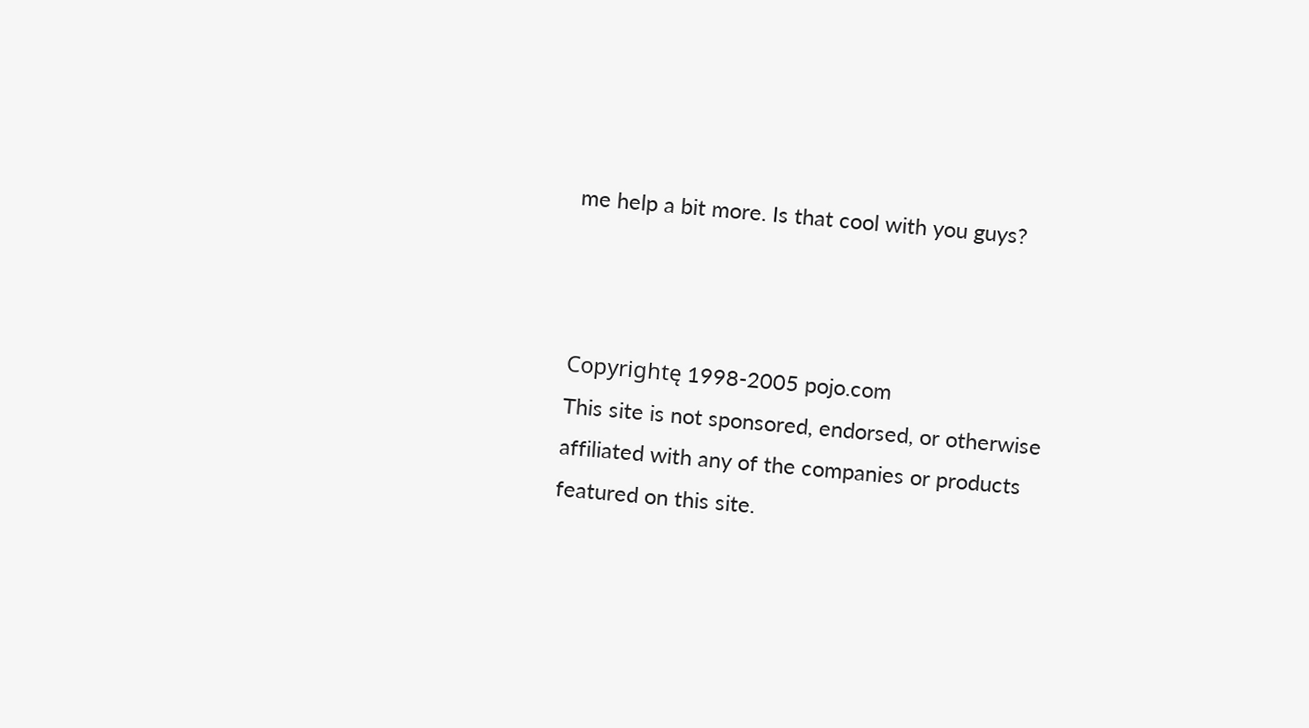me help a bit more. Is that cool with you guys?



Copyrightę 1998-2005 pojo.com
This site is not sponsored, endorsed, or otherwise affiliated with any of the companies or products featured on this site.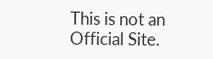This is not an Official Site.